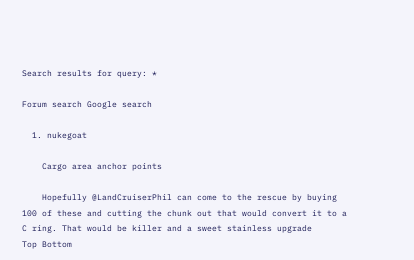Search results for query: *

Forum search Google search

  1. nukegoat

    Cargo area anchor points

    Hopefully @LandCruiserPhil can come to the rescue by buying 100 of these and cutting the chunk out that would convert it to a C ring. That would be killer and a sweet stainless upgrade
Top Bottom